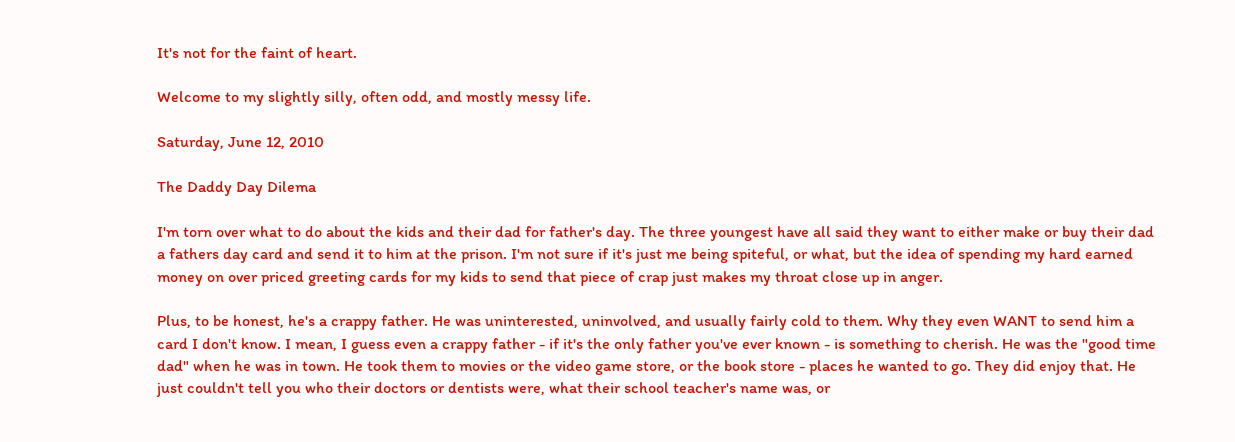It's not for the faint of heart.

Welcome to my slightly silly, often odd, and mostly messy life.

Saturday, June 12, 2010

The Daddy Day Dilema

I'm torn over what to do about the kids and their dad for father's day. The three youngest have all said they want to either make or buy their dad a fathers day card and send it to him at the prison. I'm not sure if it's just me being spiteful, or what, but the idea of spending my hard earned money on over priced greeting cards for my kids to send that piece of crap just makes my throat close up in anger.

Plus, to be honest, he's a crappy father. He was uninterested, uninvolved, and usually fairly cold to them. Why they even WANT to send him a card I don't know. I mean, I guess even a crappy father - if it's the only father you've ever known - is something to cherish. He was the "good time dad" when he was in town. He took them to movies or the video game store, or the book store - places he wanted to go. They did enjoy that. He just couldn't tell you who their doctors or dentists were, what their school teacher's name was, or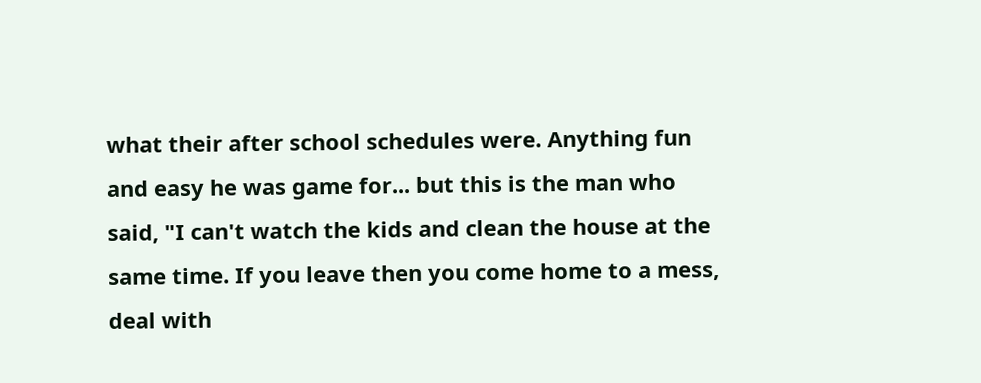what their after school schedules were. Anything fun and easy he was game for... but this is the man who said, "I can't watch the kids and clean the house at the same time. If you leave then you come home to a mess, deal with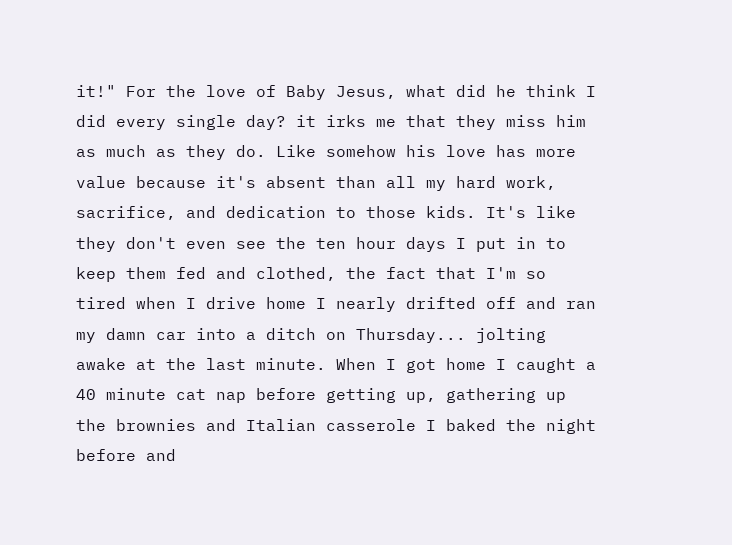it!" For the love of Baby Jesus, what did he think I did every single day? it irks me that they miss him as much as they do. Like somehow his love has more value because it's absent than all my hard work, sacrifice, and dedication to those kids. It's like they don't even see the ten hour days I put in to keep them fed and clothed, the fact that I'm so tired when I drive home I nearly drifted off and ran my damn car into a ditch on Thursday... jolting awake at the last minute. When I got home I caught a 40 minute cat nap before getting up, gathering up the brownies and Italian casserole I baked the night before and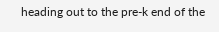heading out to the pre-k end of the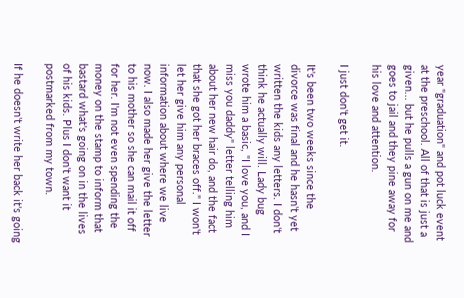year "graduation" and pot luck event at the preschool. All of that is just a given... but he pulls a gun on me and goes to jail and they pine away for his love and attention.

I just don't get it.

It's been two weeks since the divorce was final and he hasn't yet written the kids any letters. I don't think he actually will. Lady bug wrote him a basic, "I love you, and I miss you daddy" letter telling him about her new hair do, and the fact that she got her braces off." I won't let her give him any personal information about where we live now. I also made her give the letter to his mother so she can mail it off for her. I'm not even spending the money on the stamp to inform that bastard what's going on in the lives of his kids. Plus I don't want it postmarked from my town.

If he doesn't write her back it's going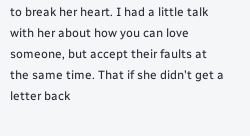to break her heart. I had a little talk with her about how you can love someone, but accept their faults at the same time. That if she didn't get a letter back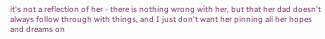it's not a reflection of her - there is nothing wrong with her, but that her dad doesn't always follow through with things, and I just don't want her pinning all her hopes and dreams on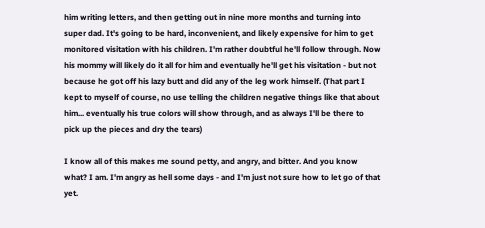him writing letters, and then getting out in nine more months and turning into super dad. It's going to be hard, inconvenient, and likely expensive for him to get monitored visitation with his children. I'm rather doubtful he'll follow through. Now his mommy will likely do it all for him and eventually he'll get his visitation - but not because he got off his lazy butt and did any of the leg work himself. (That part I kept to myself of course, no use telling the children negative things like that about him... eventually his true colors will show through, and as always I'll be there to pick up the pieces and dry the tears)

I know all of this makes me sound petty, and angry, and bitter. And you know what? I am. I'm angry as hell some days - and I'm just not sure how to let go of that yet.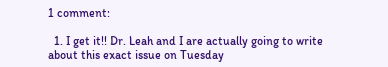1 comment:

  1. I get it!! Dr. Leah and I are actually going to write about this exact issue on Tuesday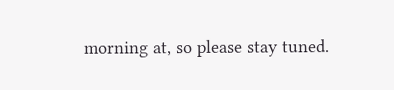morning at, so please stay tuned.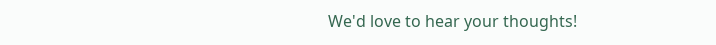We'd love to hear your thoughts!